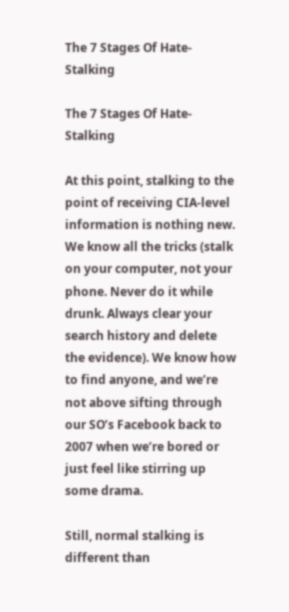The 7 Stages Of Hate-Stalking

The 7 Stages Of Hate-Stalking

At this point, stalking to the point of receiving CIA-level information is nothing new. We know all the tricks (stalk on your computer, not your phone. Never do it while drunk. Always clear your search history and delete the evidence). We know how to find anyone, and we’re not above sifting through our SO’s Facebook back to 2007 when we’re bored or just feel like stirring up some drama.

Still, normal stalking is different than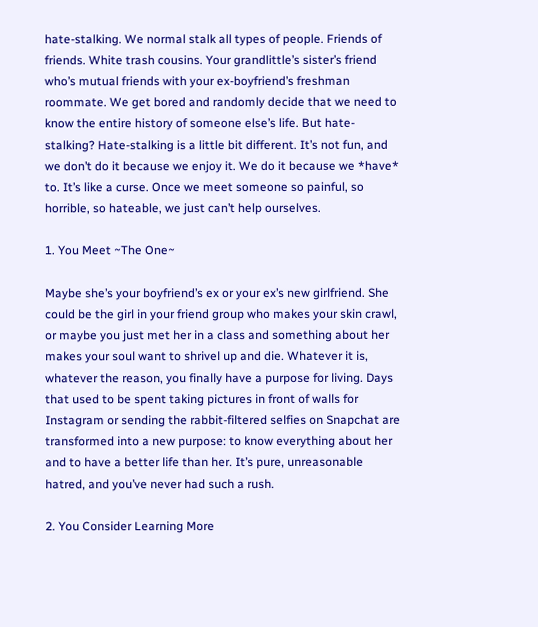hate-stalking. We normal stalk all types of people. Friends of friends. White trash cousins. Your grandlittle’s sister’s friend who’s mutual friends with your ex-boyfriend’s freshman roommate. We get bored and randomly decide that we need to know the entire history of someone else’s life. But hate-stalking? Hate-stalking is a little bit different. It’s not fun, and we don’t do it because we enjoy it. We do it because we *have* to. It’s like a curse. Once we meet someone so painful, so horrible, so hateable, we just can’t help ourselves.

1. You Meet ~The One~

Maybe she’s your boyfriend’s ex or your ex’s new girlfriend. She could be the girl in your friend group who makes your skin crawl, or maybe you just met her in a class and something about her makes your soul want to shrivel up and die. Whatever it is, whatever the reason, you finally have a purpose for living. Days that used to be spent taking pictures in front of walls for Instagram or sending the rabbit-filtered selfies on Snapchat are transformed into a new purpose: to know everything about her and to have a better life than her. It’s pure, unreasonable hatred, and you’ve never had such a rush.

2. You Consider Learning More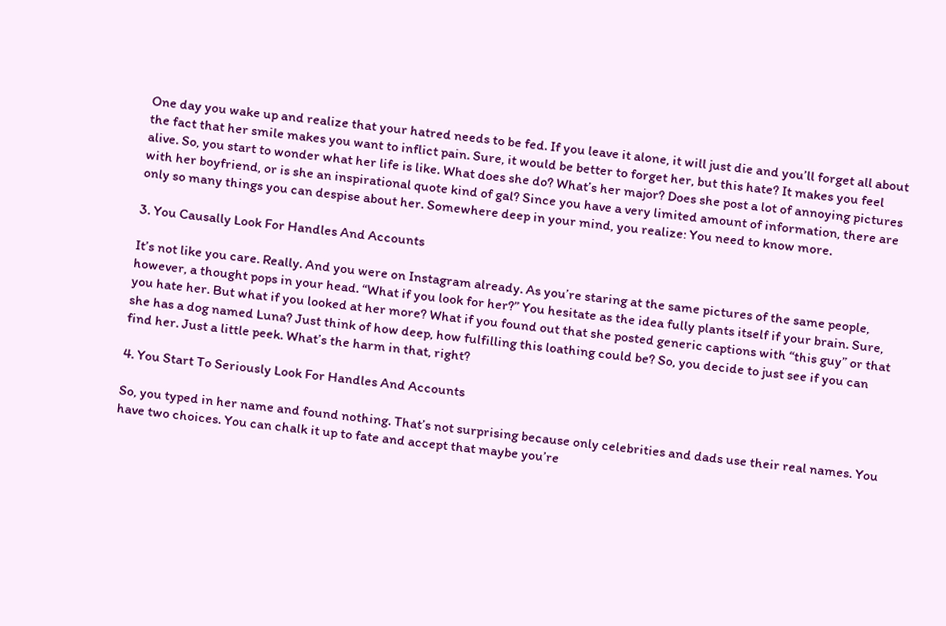One day you wake up and realize that your hatred needs to be fed. If you leave it alone, it will just die and you’ll forget all about the fact that her smile makes you want to inflict pain. Sure, it would be better to forget her, but this hate? It makes you feel alive. So, you start to wonder what her life is like. What does she do? What’s her major? Does she post a lot of annoying pictures with her boyfriend, or is she an inspirational quote kind of gal? Since you have a very limited amount of information, there are only so many things you can despise about her. Somewhere deep in your mind, you realize: You need to know more.

3. You Causally Look For Handles And Accounts

It’s not like you care. Really. And you were on Instagram already. As you’re staring at the same pictures of the same people, however, a thought pops in your head. “What if you look for her?” You hesitate as the idea fully plants itself if your brain. Sure, you hate her. But what if you looked at her more? What if you found out that she posted generic captions with “this guy” or that she has a dog named Luna? Just think of how deep, how fulfilling this loathing could be? So, you decide to just see if you can find her. Just a little peek. What’s the harm in that, right?

4. You Start To Seriously Look For Handles And Accounts

So, you typed in her name and found nothing. That’s not surprising because only celebrities and dads use their real names. You have two choices. You can chalk it up to fate and accept that maybe you’re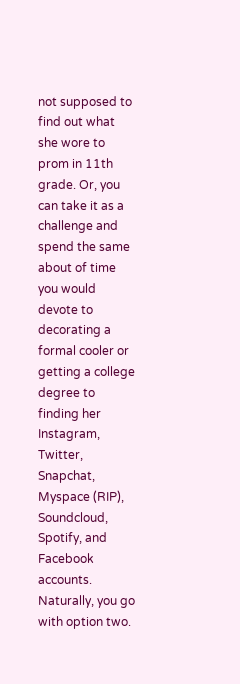not supposed to find out what she wore to prom in 11th grade. Or, you can take it as a challenge and spend the same about of time you would devote to decorating a formal cooler or getting a college degree to finding her Instagram, Twitter, Snapchat, Myspace (RIP), Soundcloud, Spotify, and Facebook accounts. Naturally, you go with option two.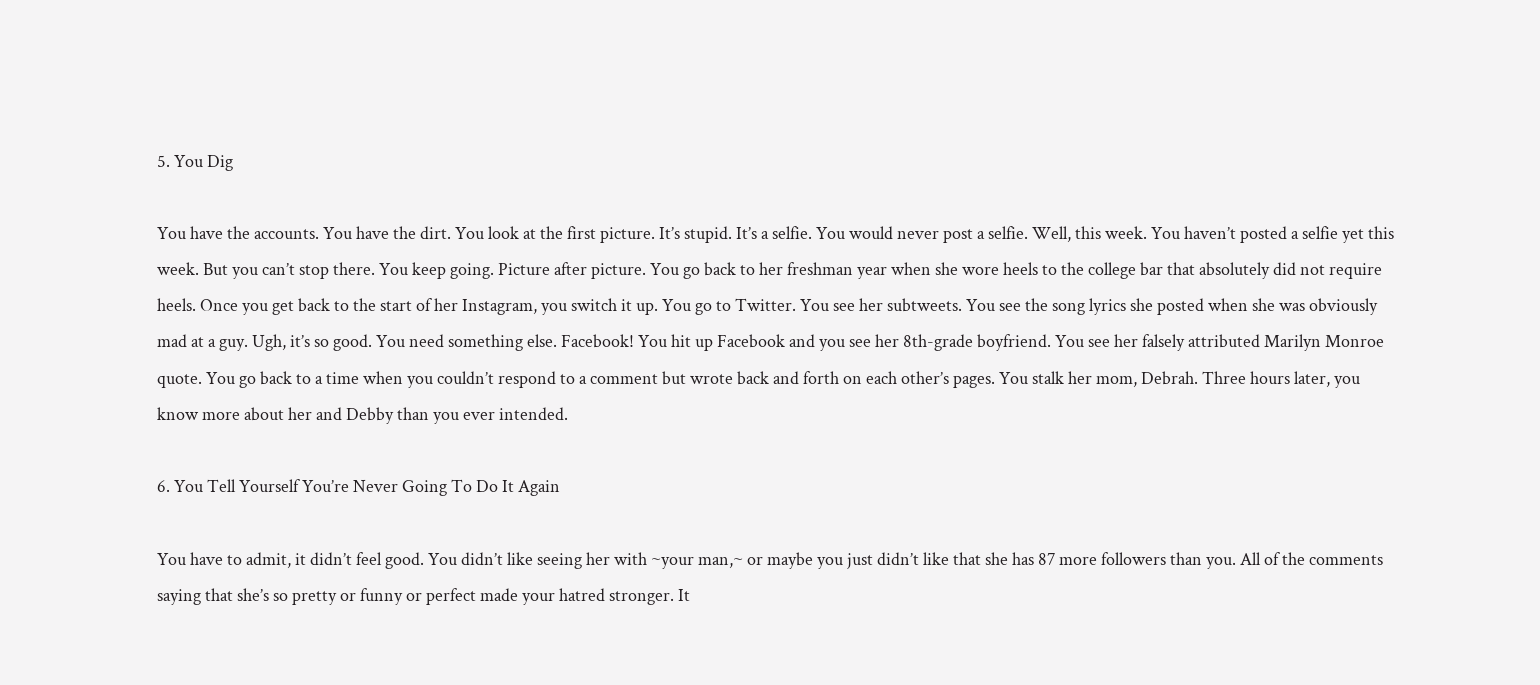5. You Dig

You have the accounts. You have the dirt. You look at the first picture. It’s stupid. It’s a selfie. You would never post a selfie. Well, this week. You haven’t posted a selfie yet this week. But you can’t stop there. You keep going. Picture after picture. You go back to her freshman year when she wore heels to the college bar that absolutely did not require heels. Once you get back to the start of her Instagram, you switch it up. You go to Twitter. You see her subtweets. You see the song lyrics she posted when she was obviously mad at a guy. Ugh, it’s so good. You need something else. Facebook! You hit up Facebook and you see her 8th-grade boyfriend. You see her falsely attributed Marilyn Monroe quote. You go back to a time when you couldn’t respond to a comment but wrote back and forth on each other’s pages. You stalk her mom, Debrah. Three hours later, you know more about her and Debby than you ever intended.

6. You Tell Yourself You’re Never Going To Do It Again

You have to admit, it didn’t feel good. You didn’t like seeing her with ~your man,~ or maybe you just didn’t like that she has 87 more followers than you. All of the comments saying that she’s so pretty or funny or perfect made your hatred stronger. It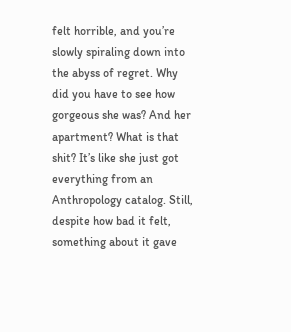felt horrible, and you’re slowly spiraling down into the abyss of regret. Why did you have to see how gorgeous she was? And her apartment? What is that shit? It’s like she just got everything from an Anthropology catalog. Still, despite how bad it felt, something about it gave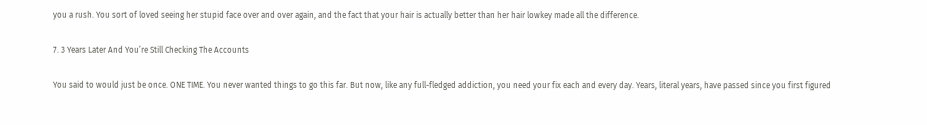you a rush. You sort of loved seeing her stupid face over and over again, and the fact that your hair is actually better than her hair lowkey made all the difference.

7. 3 Years Later And You’re Still Checking The Accounts

You said to would just be once. ONE TIME. You never wanted things to go this far. But now, like any full-fledged addiction, you need your fix each and every day. Years, literal years, have passed since you first figured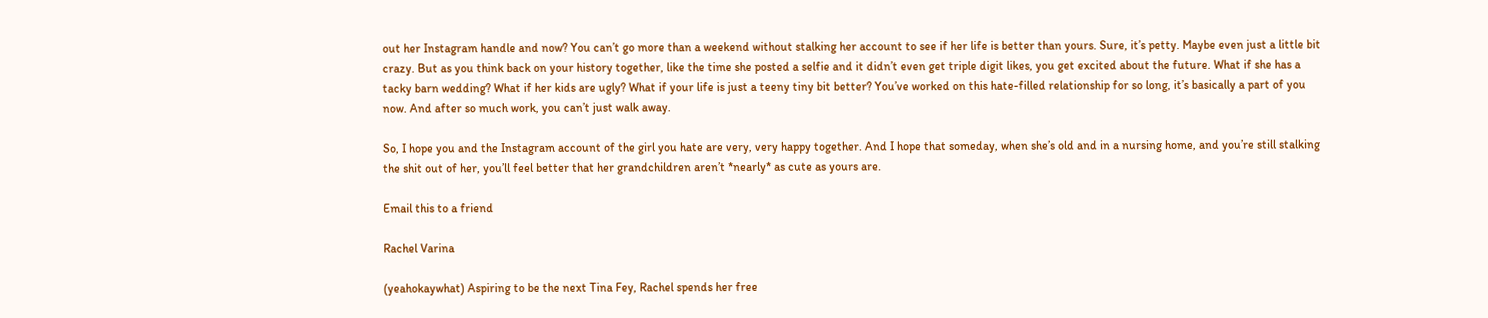out her Instagram handle and now? You can’t go more than a weekend without stalking her account to see if her life is better than yours. Sure, it’s petty. Maybe even just a little bit crazy. But as you think back on your history together, like the time she posted a selfie and it didn’t even get triple digit likes, you get excited about the future. What if she has a tacky barn wedding? What if her kids are ugly? What if your life is just a teeny tiny bit better? You’ve worked on this hate-filled relationship for so long, it’s basically a part of you now. And after so much work, you can’t just walk away.

So, I hope you and the Instagram account of the girl you hate are very, very happy together. And I hope that someday, when she’s old and in a nursing home, and you’re still stalking the shit out of her, you’ll feel better that her grandchildren aren’t *nearly* as cute as yours are.

Email this to a friend

Rachel Varina

(yeahokaywhat) Aspiring to be the next Tina Fey, Rachel spends her free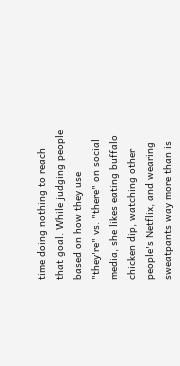time doing nothing to reach that goal. While judging people based on how they use "they're" vs. "there" on social media, she likes eating buffalo chicken dip, watching other people's Netflix, and wearing sweatpants way more than is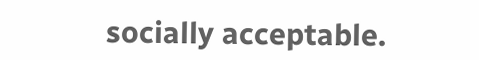socially acceptable.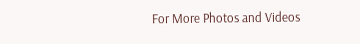For More Photos and Videos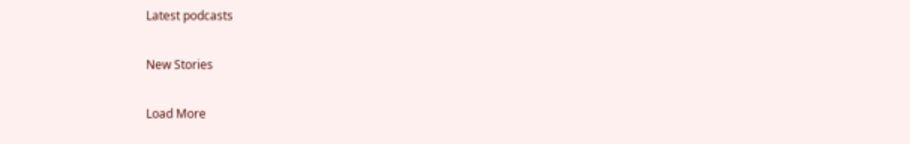Latest podcasts

New Stories

Load More